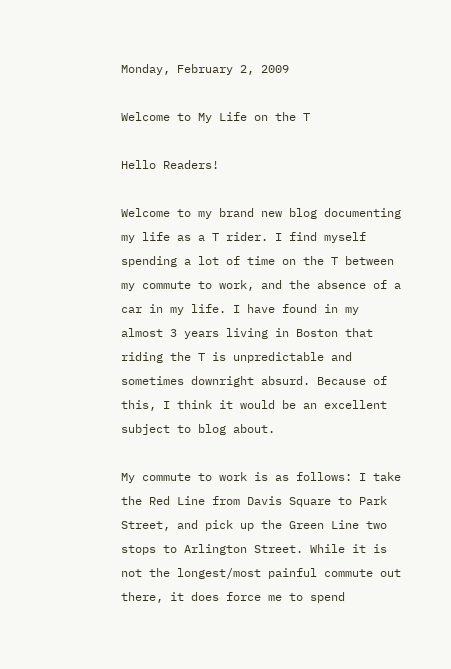Monday, February 2, 2009

Welcome to My Life on the T

Hello Readers!

Welcome to my brand new blog documenting my life as a T rider. I find myself spending a lot of time on the T between my commute to work, and the absence of a car in my life. I have found in my almost 3 years living in Boston that riding the T is unpredictable and sometimes downright absurd. Because of this, I think it would be an excellent subject to blog about.

My commute to work is as follows: I take the Red Line from Davis Square to Park Street, and pick up the Green Line two stops to Arlington Street. While it is not the longest/most painful commute out there, it does force me to spend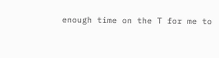enough time on the T for me to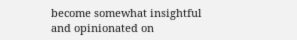become somewhat insightful and opinionated on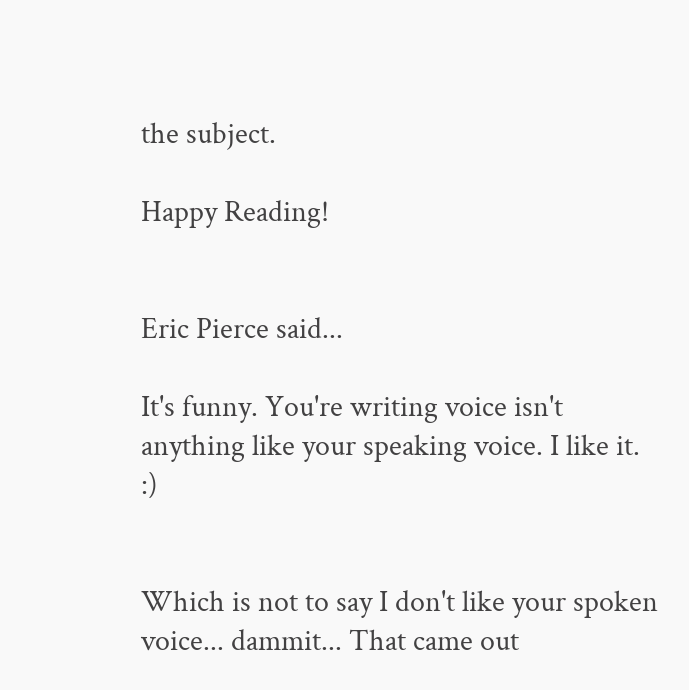the subject.

Happy Reading!


Eric Pierce said...

It's funny. You're writing voice isn't anything like your speaking voice. I like it. :)


Which is not to say I don't like your spoken voice... dammit... That came out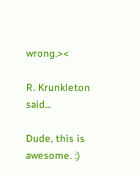wrong.><

R. Krunkleton said...

Dude, this is awesome. :)